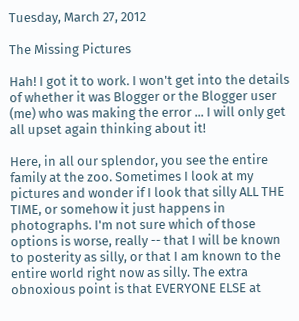Tuesday, March 27, 2012

The Missing Pictures

Hah! I got it to work. I won't get into the details of whether it was Blogger or the Blogger user (me) who was making the error ... I will only get all upset again thinking about it!

Here, in all our splendor, you see the entire family at the zoo. Sometimes I look at my pictures and wonder if I look that silly ALL THE TIME, or somehow it just happens in photographs. I'm not sure which of those options is worse, really -- that I will be known to posterity as silly, or that I am known to the entire world right now as silly. The extra obnoxious point is that EVERYONE ELSE at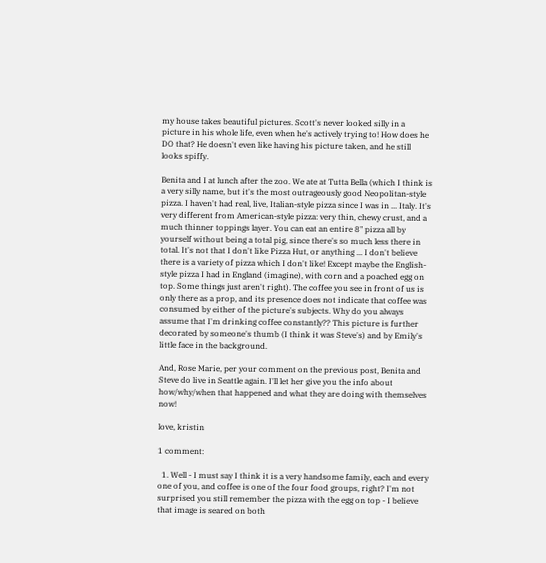my house takes beautiful pictures. Scott's never looked silly in a picture in his whole life, even when he's actively trying to! How does he DO that? He doesn't even like having his picture taken, and he still looks spiffy.

Benita and I at lunch after the zoo. We ate at Tutta Bella (which I think is a very silly name, but it's the most outrageously good Neopolitan-style pizza. I haven't had real, live, Italian-style pizza since I was in ... Italy. It's very different from American-style pizza: very thin, chewy crust, and a much thinner toppings layer. You can eat an entire 8" pizza all by yourself without being a total pig, since there's so much less there in total. It's not that I don't like Pizza Hut, or anything ... I don't believe there is a variety of pizza which I don't like! Except maybe the English-style pizza I had in England (imagine), with corn and a poached egg on top. Some things just aren't right). The coffee you see in front of us is only there as a prop, and its presence does not indicate that coffee was consumed by either of the picture's subjects. Why do you always assume that I'm drinking coffee constantly?? This picture is further decorated by someone's thumb (I think it was Steve's) and by Emily's little face in the background.

And, Rose Marie, per your comment on the previous post, Benita and Steve do live in Seattle again. I'll let her give you the info about how/why/when that happened and what they are doing with themselves now!

love, kristin

1 comment:

  1. Well - I must say I think it is a very handsome family, each and every one of you, and coffee is one of the four food groups, right? I'm not surprised you still remember the pizza with the egg on top - I believe that image is seared on both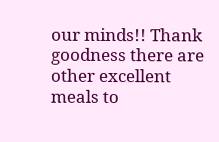our minds!! Thank goodness there are other excellent meals to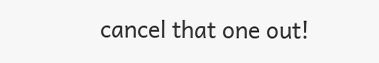cancel that one out!